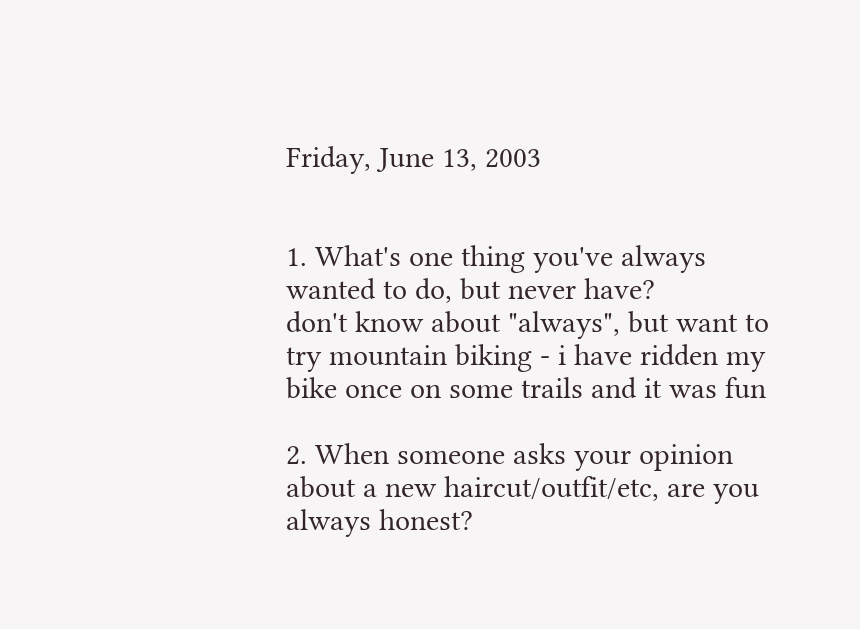Friday, June 13, 2003


1. What's one thing you've always wanted to do, but never have?
don't know about "always", but want to try mountain biking - i have ridden my bike once on some trails and it was fun

2. When someone asks your opinion about a new haircut/outfit/etc, are you always honest?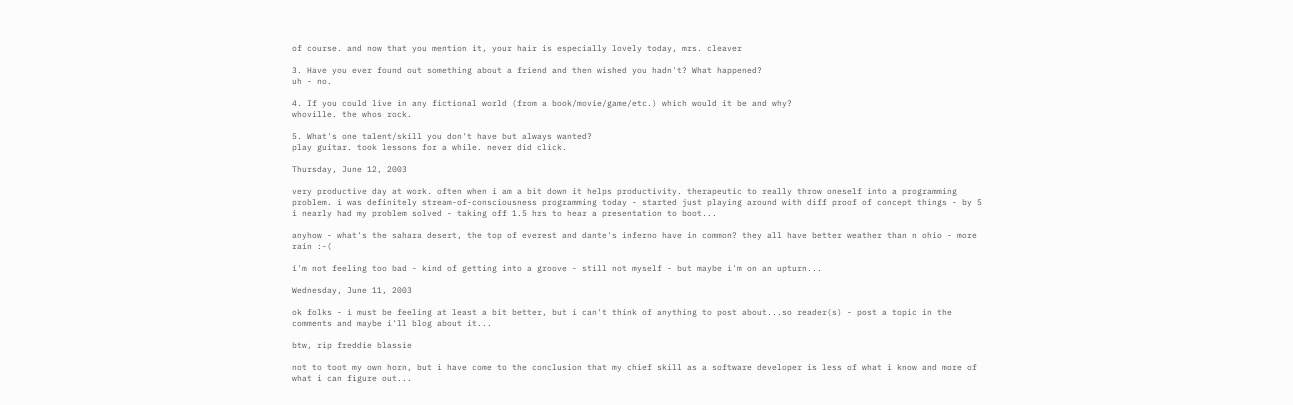of course. and now that you mention it, your hair is especially lovely today, mrs. cleaver

3. Have you ever found out something about a friend and then wished you hadn't? What happened?
uh - no.

4. If you could live in any fictional world (from a book/movie/game/etc.) which would it be and why?
whoville. the whos rock.

5. What's one talent/skill you don't have but always wanted?
play guitar. took lessons for a while. never did click.

Thursday, June 12, 2003

very productive day at work. often when i am a bit down it helps productivity. therapeutic to really throw oneself into a programming problem. i was definitely stream-of-consciousness programming today - started just playing around with diff proof of concept things - by 5 i nearly had my problem solved - taking off 1.5 hrs to hear a presentation to boot...

anyhow - what's the sahara desert, the top of everest and dante's inferno have in common? they all have better weather than n ohio - more rain :-(

i'm not feeling too bad - kind of getting into a groove - still not myself - but maybe i'm on an upturn...

Wednesday, June 11, 2003

ok folks - i must be feeling at least a bit better, but i can't think of anything to post about...so reader(s) - post a topic in the comments and maybe i'll blog about it...

btw, rip freddie blassie

not to toot my own horn, but i have come to the conclusion that my chief skill as a software developer is less of what i know and more of what i can figure out...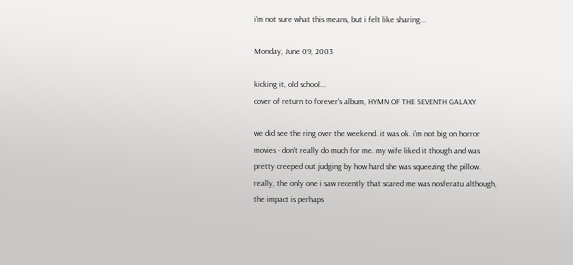i'm not sure what this means, but i felt like sharing...

Monday, June 09, 2003

kicking it, old school...
cover of return to forever's album, HYMN OF THE SEVENTH GALAXY

we did see the ring over the weekend. it was ok. i'm not big on horror movies - don't really do much for me. my wife liked it though and was pretty creeped out judging by how hard she was squeezing the pillow. really, the only one i saw recently that scared me was nosferatu although, the impact is perhaps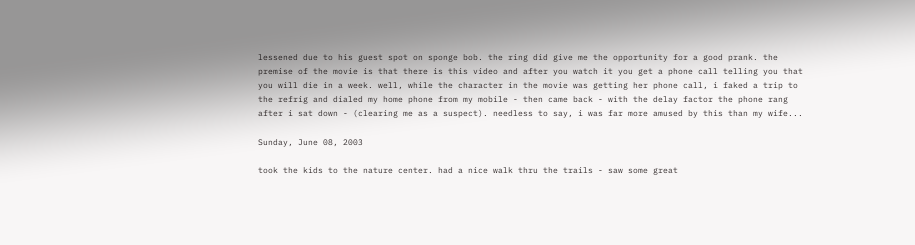lessened due to his guest spot on sponge bob. the ring did give me the opportunity for a good prank. the premise of the movie is that there is this video and after you watch it you get a phone call telling you that you will die in a week. well, while the character in the movie was getting her phone call, i faked a trip to the refrig and dialed my home phone from my mobile - then came back - with the delay factor the phone rang after i sat down - (clearing me as a suspect). needless to say, i was far more amused by this than my wife...

Sunday, June 08, 2003

took the kids to the nature center. had a nice walk thru the trails - saw some great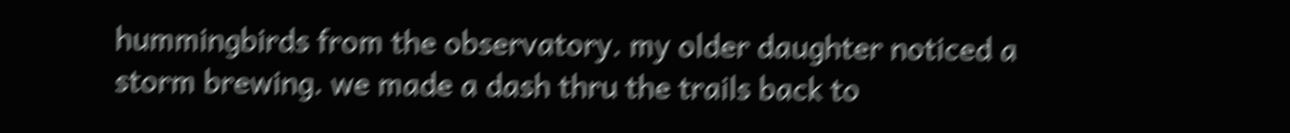hummingbirds from the observatory. my older daughter noticed a storm brewing. we made a dash thru the trails back to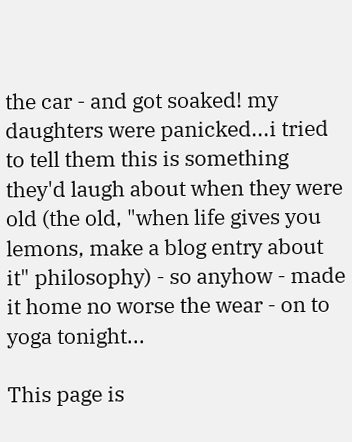the car - and got soaked! my daughters were panicked...i tried to tell them this is something they'd laugh about when they were old (the old, "when life gives you lemons, make a blog entry about it" philosophy) - so anyhow - made it home no worse the wear - on to yoga tonight...

This page is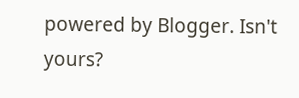powered by Blogger. Isn't yours?